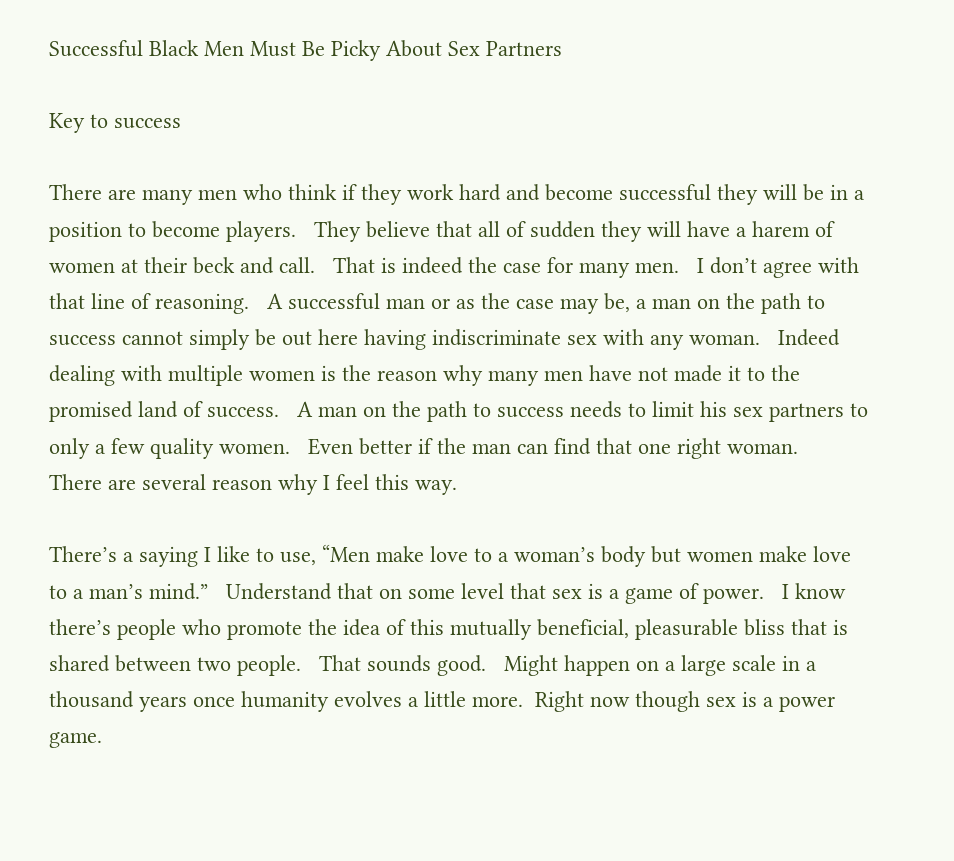Successful Black Men Must Be Picky About Sex Partners

Key to success

There are many men who think if they work hard and become successful they will be in a position to become players.   They believe that all of sudden they will have a harem of women at their beck and call.   That is indeed the case for many men.   I don’t agree with that line of reasoning.   A successful man or as the case may be, a man on the path to success cannot simply be out here having indiscriminate sex with any woman.   Indeed dealing with multiple women is the reason why many men have not made it to the promised land of success.   A man on the path to success needs to limit his sex partners to only a few quality women.   Even better if the man can find that one right woman.   There are several reason why I feel this way.

There’s a saying I like to use, “Men make love to a woman’s body but women make love to a man’s mind.”   Understand that on some level that sex is a game of power.   I know there’s people who promote the idea of this mutually beneficial, pleasurable bliss that is shared between two people.   That sounds good.   Might happen on a large scale in a thousand years once humanity evolves a little more.  Right now though sex is a power game.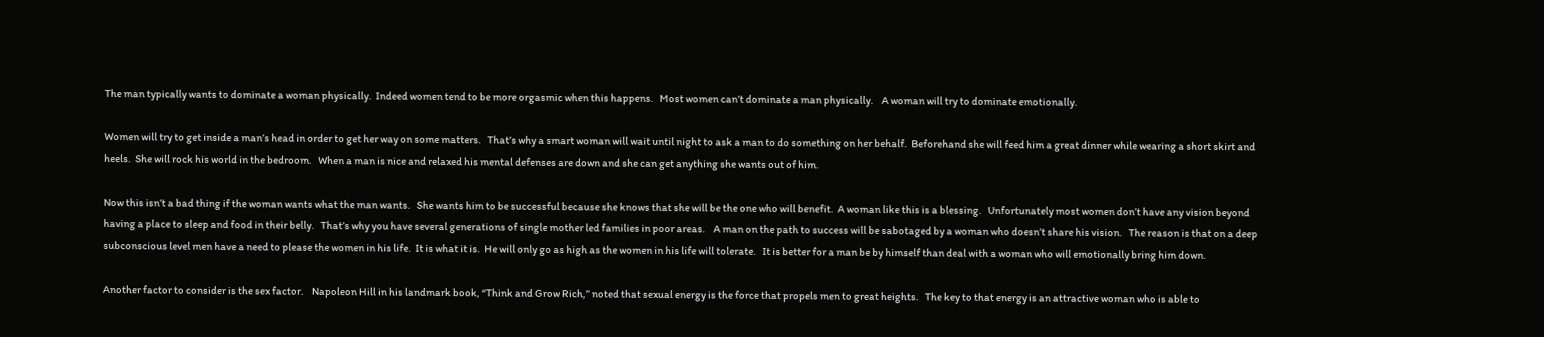The man typically wants to dominate a woman physically.  Indeed women tend to be more orgasmic when this happens.   Most women can’t dominate a man physically.    A woman will try to dominate emotionally.

Women will try to get inside a man’s head in order to get her way on some matters.   That’s why a smart woman will wait until night to ask a man to do something on her behalf.  Beforehand she will feed him a great dinner while wearing a short skirt and heels.  She will rock his world in the bedroom.   When a man is nice and relaxed his mental defenses are down and she can get anything she wants out of him.

Now this isn’t a bad thing if the woman wants what the man wants.   She wants him to be successful because she knows that she will be the one who will benefit.  A woman like this is a blessing.   Unfortunately most women don’t have any vision beyond having a place to sleep and food in their belly.   That’s why you have several generations of single mother led families in poor areas.    A man on the path to success will be sabotaged by a woman who doesn’t share his vision.   The reason is that on a deep subconscious level men have a need to please the women in his life.  It is what it is.  He will only go as high as the women in his life will tolerate.   It is better for a man be by himself than deal with a woman who will emotionally bring him down.

Another factor to consider is the sex factor.    Napoleon Hill in his landmark book, “Think and Grow Rich,” noted that sexual energy is the force that propels men to great heights.   The key to that energy is an attractive woman who is able to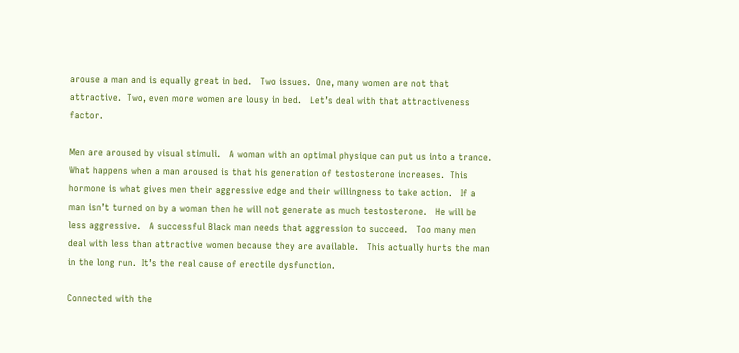arouse a man and is equally great in bed.   Two issues.  One, many women are not that attractive.  Two, even more women are lousy in bed.   Let’s deal with that attractiveness factor.

Men are aroused by visual stimuli.   A woman with an optimal physique can put us into a trance.   What happens when a man aroused is that his generation of testosterone increases.  This hormone is what gives men their aggressive edge and their willingness to take action.   If a man isn’t turned on by a woman then he will not generate as much testosterone.   He will be less aggressive.   A successful Black man needs that aggression to succeed.   Too many men deal with less than attractive women because they are available.   This actually hurts the man in the long run.  It’s the real cause of erectile dysfunction.

Connected with the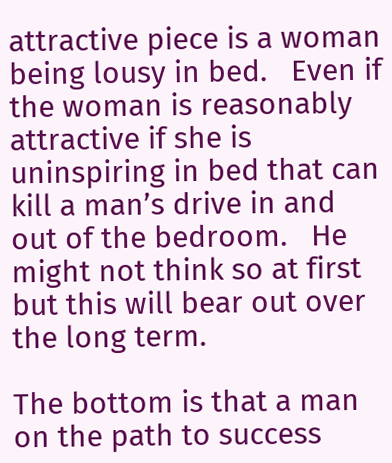attractive piece is a woman being lousy in bed.   Even if the woman is reasonably attractive if she is uninspiring in bed that can kill a man’s drive in and out of the bedroom.   He might not think so at first but this will bear out over the long term.

The bottom is that a man on the path to success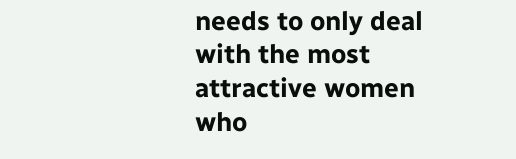needs to only deal with the most attractive women who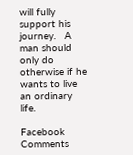will fully support his journey.   A man should only do otherwise if he wants to live an ordinary life.

Facebook Comments